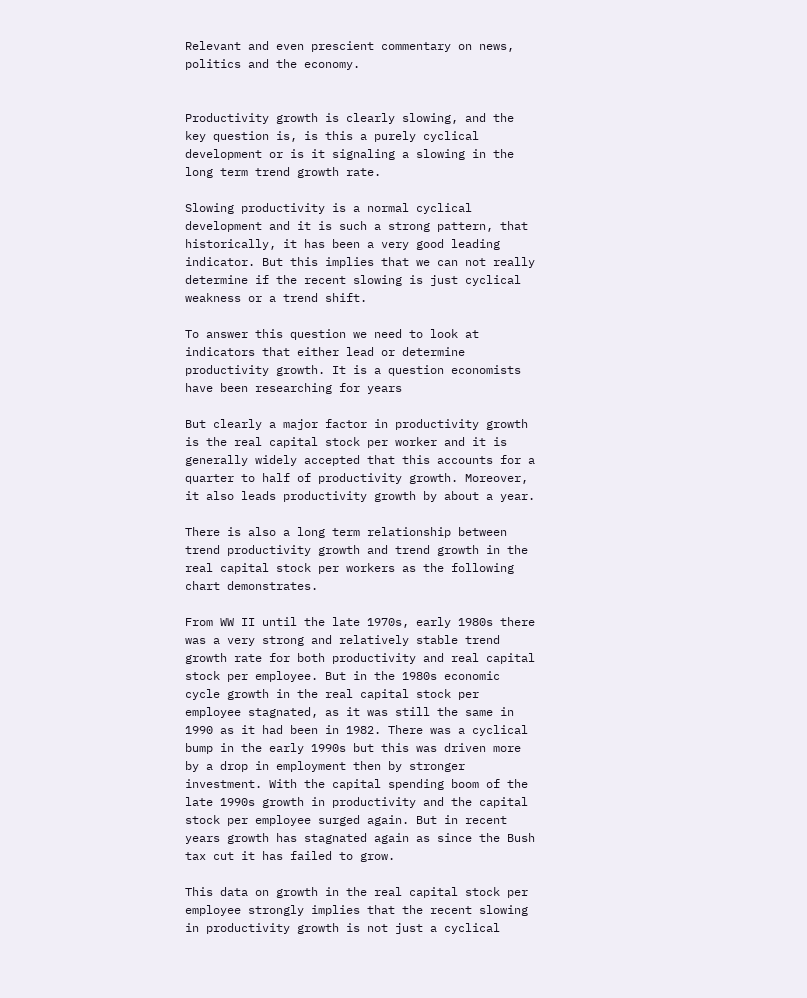Relevant and even prescient commentary on news, politics and the economy.


Productivity growth is clearly slowing, and the key question is, is this a purely cyclical development or is it signaling a slowing in the long term trend growth rate.

Slowing productivity is a normal cyclical development and it is such a strong pattern, that historically, it has been a very good leading indicator. But this implies that we can not really determine if the recent slowing is just cyclical weakness or a trend shift.

To answer this question we need to look at indicators that either lead or determine productivity growth. It is a question economists have been researching for years

But clearly a major factor in productivity growth is the real capital stock per worker and it is generally widely accepted that this accounts for a quarter to half of productivity growth. Moreover, it also leads productivity growth by about a year.

There is also a long term relationship between trend productivity growth and trend growth in the real capital stock per workers as the following chart demonstrates.

From WW II until the late 1970s, early 1980s there was a very strong and relatively stable trend growth rate for both productivity and real capital stock per employee. But in the 1980s economic cycle growth in the real capital stock per employee stagnated, as it was still the same in 1990 as it had been in 1982. There was a cyclical bump in the early 1990s but this was driven more by a drop in employment then by stronger investment. With the capital spending boom of the late 1990s growth in productivity and the capital stock per employee surged again. But in recent years growth has stagnated again as since the Bush tax cut it has failed to grow.

This data on growth in the real capital stock per employee strongly implies that the recent slowing in productivity growth is not just a cyclical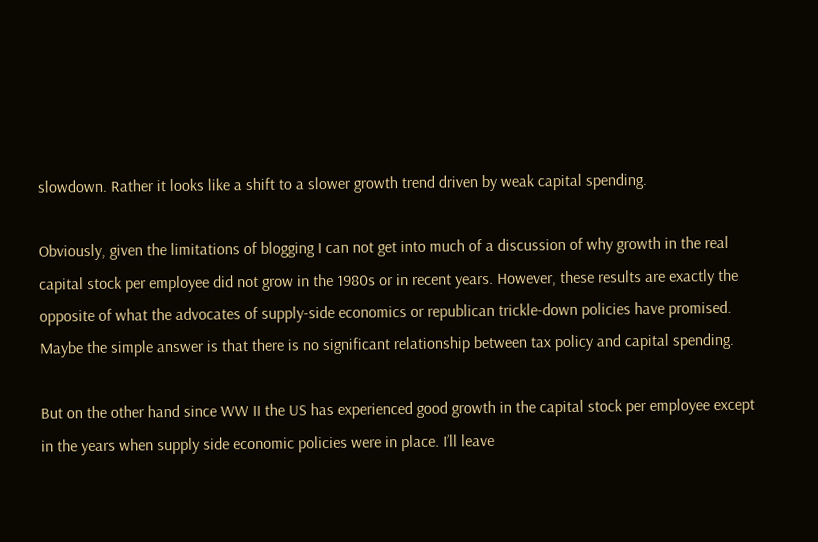slowdown. Rather it looks like a shift to a slower growth trend driven by weak capital spending.

Obviously, given the limitations of blogging I can not get into much of a discussion of why growth in the real capital stock per employee did not grow in the 1980s or in recent years. However, these results are exactly the opposite of what the advocates of supply-side economics or republican trickle-down policies have promised. Maybe the simple answer is that there is no significant relationship between tax policy and capital spending.

But on the other hand since WW II the US has experienced good growth in the capital stock per employee except in the years when supply side economic policies were in place. I’ll leave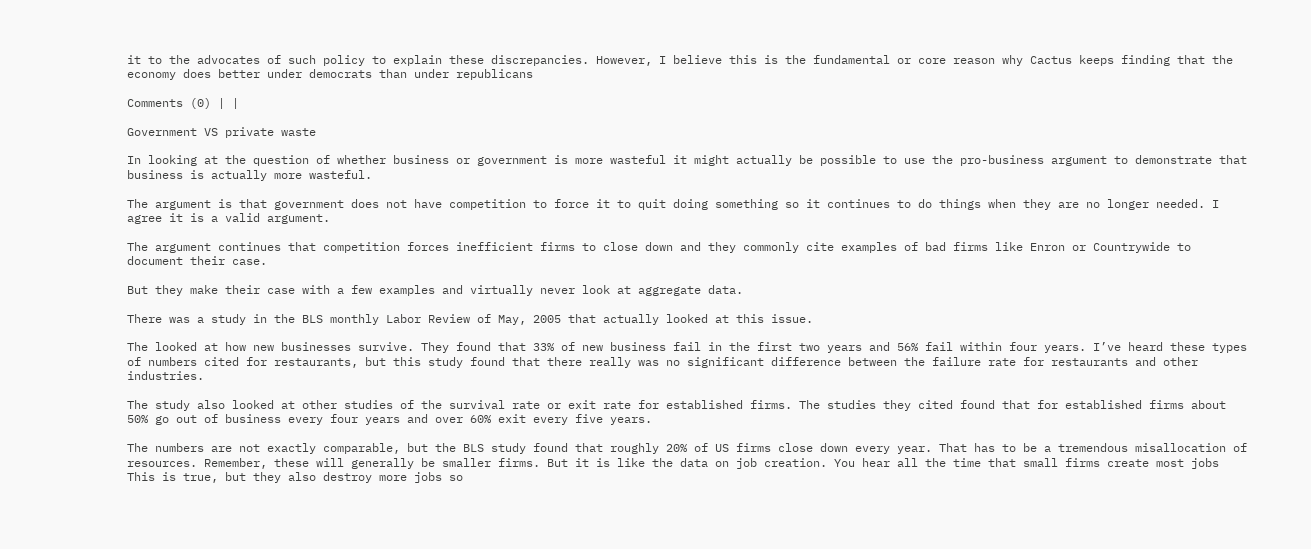it to the advocates of such policy to explain these discrepancies. However, I believe this is the fundamental or core reason why Cactus keeps finding that the economy does better under democrats than under republicans

Comments (0) | |

Government VS private waste

In looking at the question of whether business or government is more wasteful it might actually be possible to use the pro-business argument to demonstrate that business is actually more wasteful.

The argument is that government does not have competition to force it to quit doing something so it continues to do things when they are no longer needed. I agree it is a valid argument.

The argument continues that competition forces inefficient firms to close down and they commonly cite examples of bad firms like Enron or Countrywide to document their case.

But they make their case with a few examples and virtually never look at aggregate data.

There was a study in the BLS monthly Labor Review of May, 2005 that actually looked at this issue.

The looked at how new businesses survive. They found that 33% of new business fail in the first two years and 56% fail within four years. I’ve heard these types of numbers cited for restaurants, but this study found that there really was no significant difference between the failure rate for restaurants and other industries.

The study also looked at other studies of the survival rate or exit rate for established firms. The studies they cited found that for established firms about 50% go out of business every four years and over 60% exit every five years.

The numbers are not exactly comparable, but the BLS study found that roughly 20% of US firms close down every year. That has to be a tremendous misallocation of resources. Remember, these will generally be smaller firms. But it is like the data on job creation. You hear all the time that small firms create most jobs This is true, but they also destroy more jobs so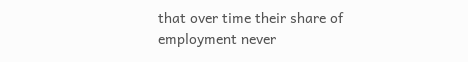that over time their share of employment never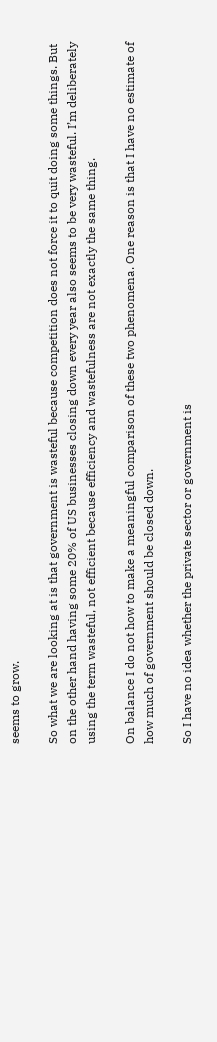seems to grow.

So what we are looking at is that government is wasteful because competition does not force it to quit doing some things. But on the other hand having some 20% of US businesses closing down every year also seems to be very wasteful. I’m deliberately using the term wasteful, not efficient because efficiency and wastefulness are not exactly the same thing.

On balance I do not how to make a meaningful comparison of these two phenomena. One reason is that I have no estimate of how much of government should be closed down.

So I have no idea whether the private sector or government is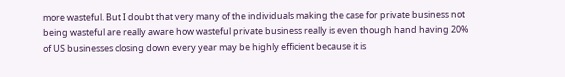more wasteful. But I doubt that very many of the individuals making the case for private business not being wasteful are really aware how wasteful private business really is even though hand having 20% of US businesses closing down every year may be highly efficient because it is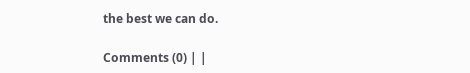the best we can do.

Comments (0) | |